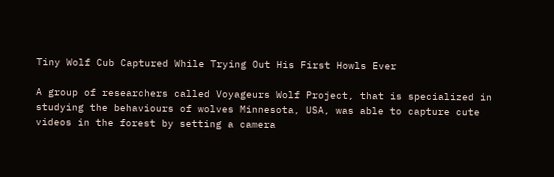Tiny Wolf Cub Captured While Trying Out His First Howls Ever

A group of researchers called Voyageurs Wolf Project, that is specialized in studying the behaviours of wolves Minnesota, USA, was able to capture cute videos in the forest by setting a camera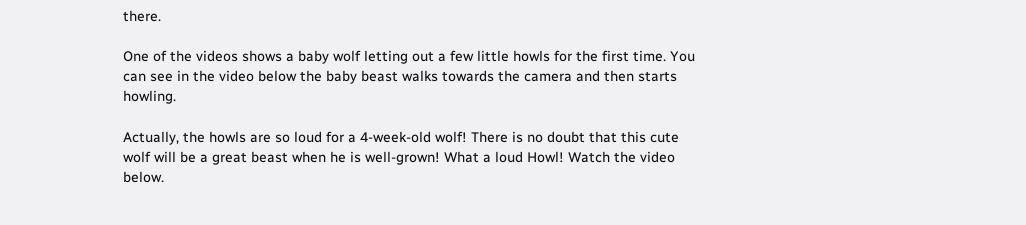there.

One of the videos shows a baby wolf letting out a few little howls for the first time. You can see in the video below the baby beast walks towards the camera and then starts howling.

Actually, the howls are so loud for a 4-week-old wolf! There is no doubt that this cute wolf will be a great beast when he is well-grown! What a loud Howl! Watch the video below.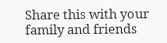Share this with your family and friends